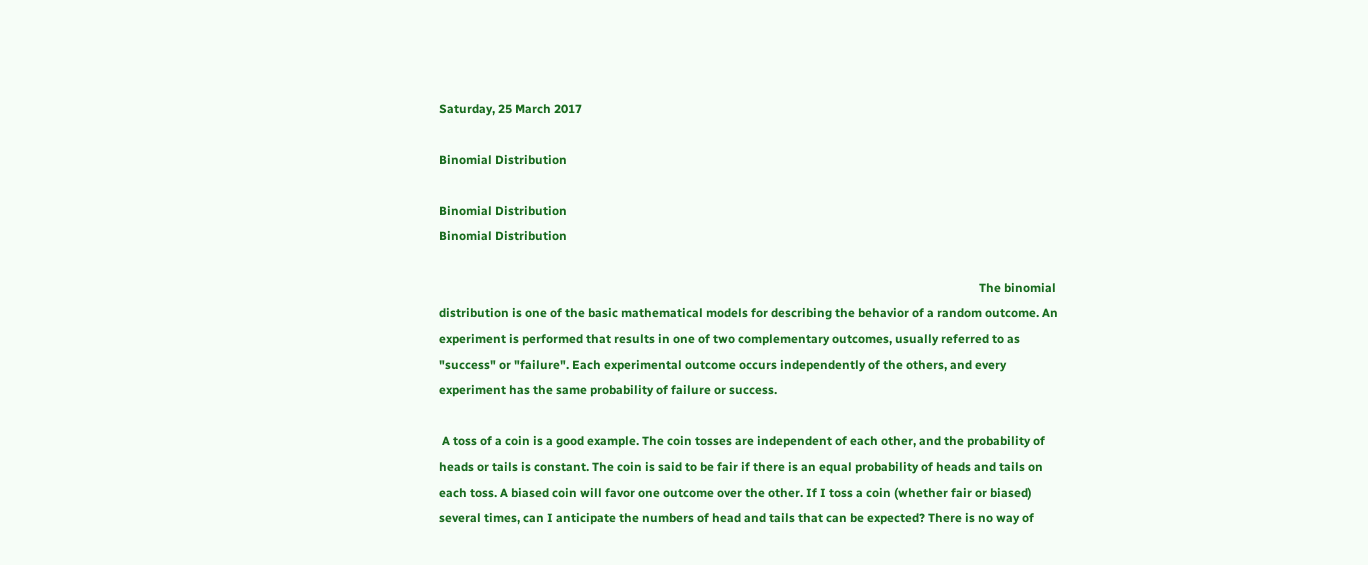Saturday, 25 March 2017

Binomial Distribution

Binomial Distribution
Binomial Distribution

                                                                                                                                                                                    The binomial distribution is one of the basic mathematical models for describing the behavior of a random outcome. An experiment is performed that results in one of two complementary outcomes, usually referred to as "success" or "failure". Each experimental outcome occurs independently of the others, and every experiment has the same probability of failure or success.

 A toss of a coin is a good example. The coin tosses are independent of each other, and the probability of heads or tails is constant. The coin is said to be fair if there is an equal probability of heads and tails on each toss. A biased coin will favor one outcome over the other. If I toss a coin (whether fair or biased) several times, can I anticipate the numbers of head and tails that can be expected? There is no way of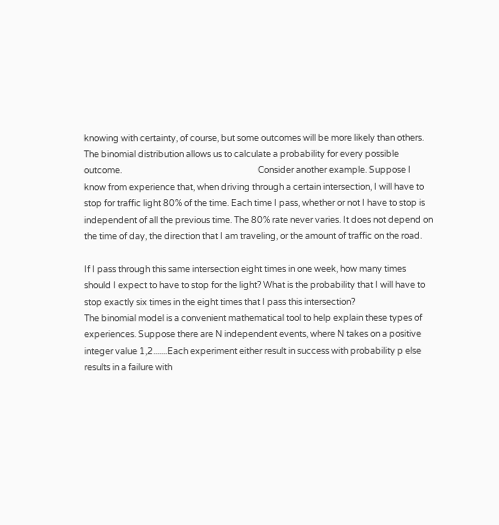knowing with certainty, of course, but some outcomes will be more likely than others. The binomial distribution allows us to calculate a probability for every possible outcome.                                                                    Consider another example. Suppose I know from experience that, when driving through a certain intersection, I will have to stop for traffic light 80% of the time. Each time I pass, whether or not I have to stop is independent of all the previous time. The 80% rate never varies. It does not depend on the time of day, the direction that I am traveling, or the amount of traffic on the road.

If I pass through this same intersection eight times in one week, how many times should I expect to have to stop for the light? What is the probability that I will have to stop exactly six times in the eight times that I pass this intersection?                                              The binomial model is a convenient mathematical tool to help explain these types of experiences. Suppose there are N independent events, where N takes on a positive integer value 1,2.......Each experiment either result in success with probability p else results in a failure with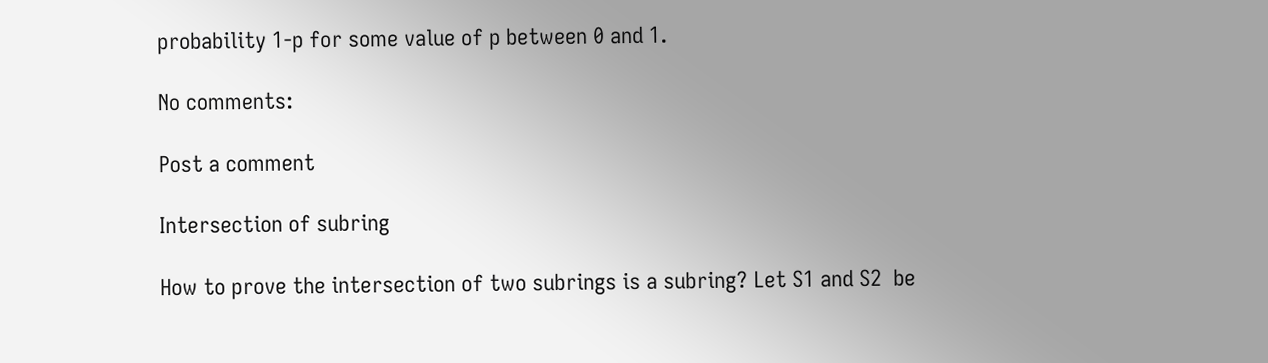probability 1-p for some value of p between 0 and 1.

No comments:

Post a comment

Intersection of subring

How to prove the intersection of two subrings is a subring? Let S1 and S2  be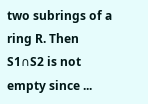two subrings of a ring R. Then S1∩S2 is not empty since ...